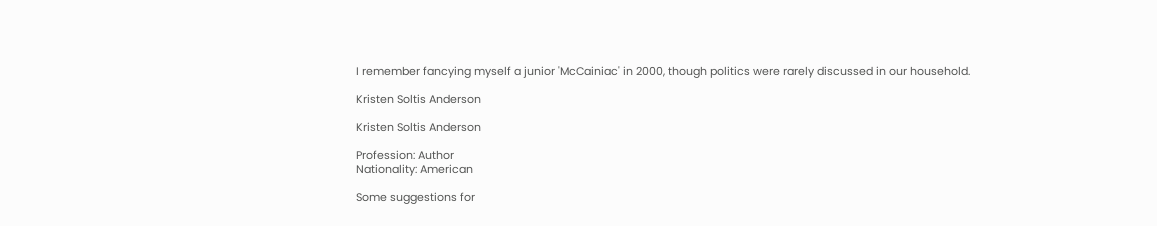I remember fancying myself a junior 'McCainiac' in 2000, though politics were rarely discussed in our household.

Kristen Soltis Anderson

Kristen Soltis Anderson

Profession: Author
Nationality: American

Some suggestions for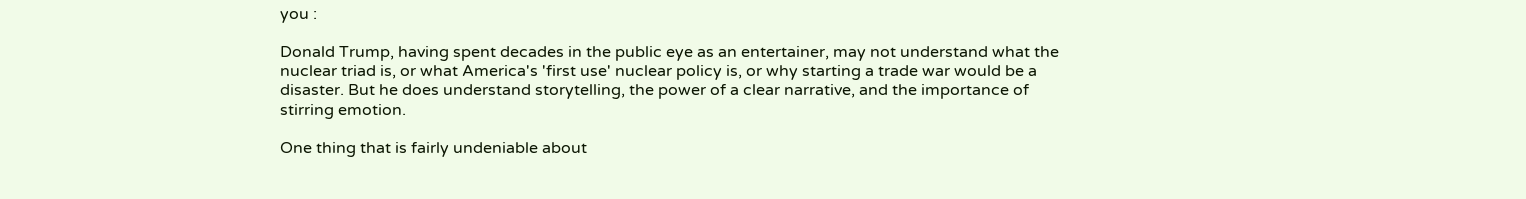you :

Donald Trump, having spent decades in the public eye as an entertainer, may not understand what the nuclear triad is, or what America's 'first use' nuclear policy is, or why starting a trade war would be a disaster. But he does understand storytelling, the power of a clear narrative, and the importance of stirring emotion.

One thing that is fairly undeniable about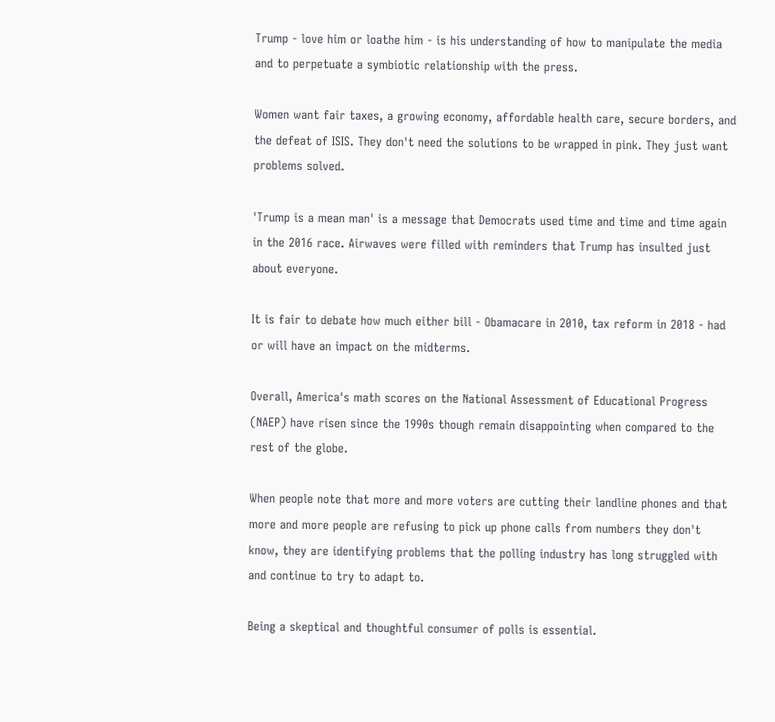Trump - love him or loathe him - is his understanding of how to manipulate the media and to perpetuate a symbiotic relationship with the press.

Women want fair taxes, a growing economy, affordable health care, secure borders, and the defeat of ISIS. They don't need the solutions to be wrapped in pink. They just want problems solved.

'Trump is a mean man' is a message that Democrats used time and time and time again in the 2016 race. Airwaves were filled with reminders that Trump has insulted just about everyone.

It is fair to debate how much either bill - Obamacare in 2010, tax reform in 2018 - had or will have an impact on the midterms.

Overall, America's math scores on the National Assessment of Educational Progress (NAEP) have risen since the 1990s though remain disappointing when compared to the rest of the globe.

When people note that more and more voters are cutting their landline phones and that more and more people are refusing to pick up phone calls from numbers they don't know, they are identifying problems that the polling industry has long struggled with and continue to try to adapt to.

Being a skeptical and thoughtful consumer of polls is essential.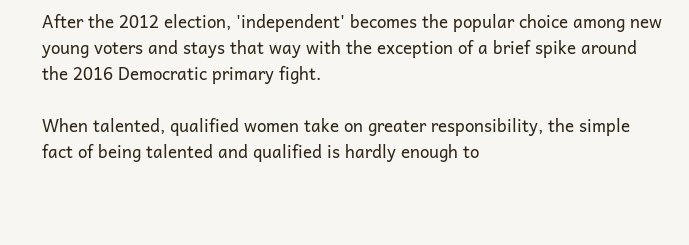After the 2012 election, 'independent' becomes the popular choice among new young voters and stays that way with the exception of a brief spike around the 2016 Democratic primary fight.

When talented, qualified women take on greater responsibility, the simple fact of being talented and qualified is hardly enough to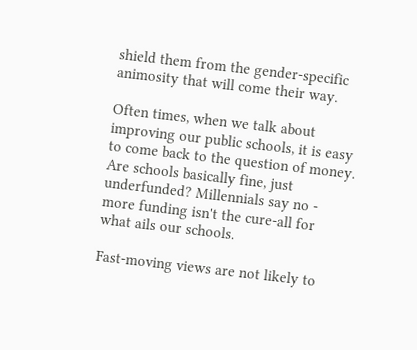shield them from the gender-specific animosity that will come their way.

Often times, when we talk about improving our public schools, it is easy to come back to the question of money. Are schools basically fine, just underfunded? Millennials say no - more funding isn't the cure-all for what ails our schools.

Fast-moving views are not likely to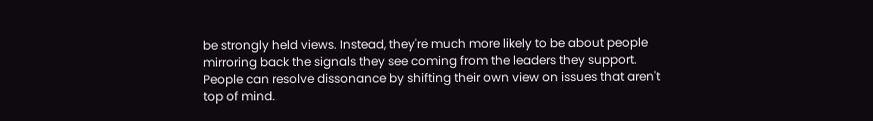be strongly held views. Instead, they're much more likely to be about people mirroring back the signals they see coming from the leaders they support. People can resolve dissonance by shifting their own view on issues that aren't top of mind.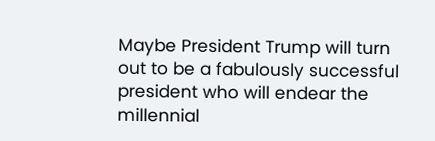Maybe President Trump will turn out to be a fabulously successful president who will endear the millennial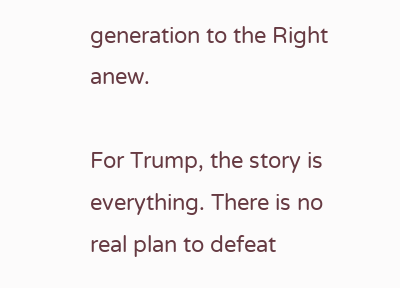generation to the Right anew.

For Trump, the story is everything. There is no real plan to defeat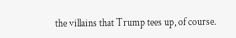the villains that Trump tees up, of course.